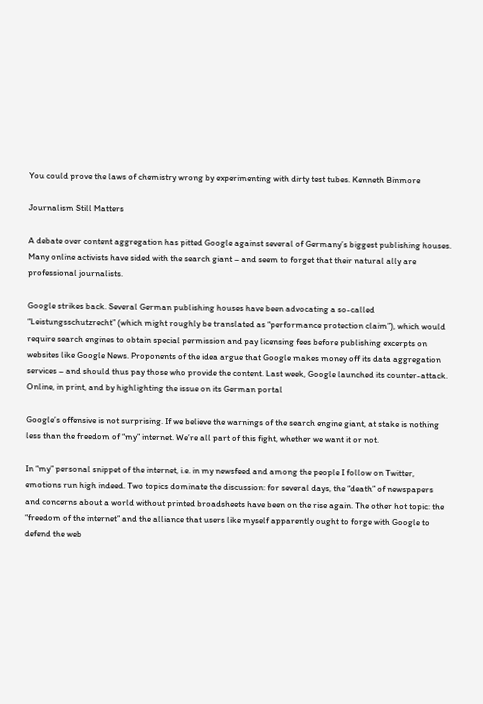You could prove the laws of chemistry wrong by experimenting with dirty test tubes. Kenneth Binmore

Journalism Still Matters

A debate over content aggregation has pitted Google against several of Germany’s biggest publishing houses. Many online activists have sided with the search giant – and seem to forget that their natural ally are professional journalists.

Google strikes back. Several German publishing houses have been advocating a so-called “Leistungsschutzrecht” (which might roughly be translated as “performance protection claim”), which would require search engines to obtain special permission and pay licensing fees before publishing excerpts on websites like Google News. Proponents of the idea argue that Google makes money off its data aggregation services – and should thus pay those who provide the content. Last week, Google launched its counter-attack. Online, in print, and by highlighting the issue on its German portal

Google’s offensive is not surprising. If we believe the warnings of the search engine giant, at stake is nothing less than the freedom of “my” internet. We’re all part of this fight, whether we want it or not.

In “my” personal snippet of the internet, i.e. in my newsfeed and among the people I follow on Twitter, emotions run high indeed. Two topics dominate the discussion: for several days, the “death” of newspapers and concerns about a world without printed broadsheets have been on the rise again. The other hot topic: the “freedom of the internet” and the alliance that users like myself apparently ought to forge with Google to defend the web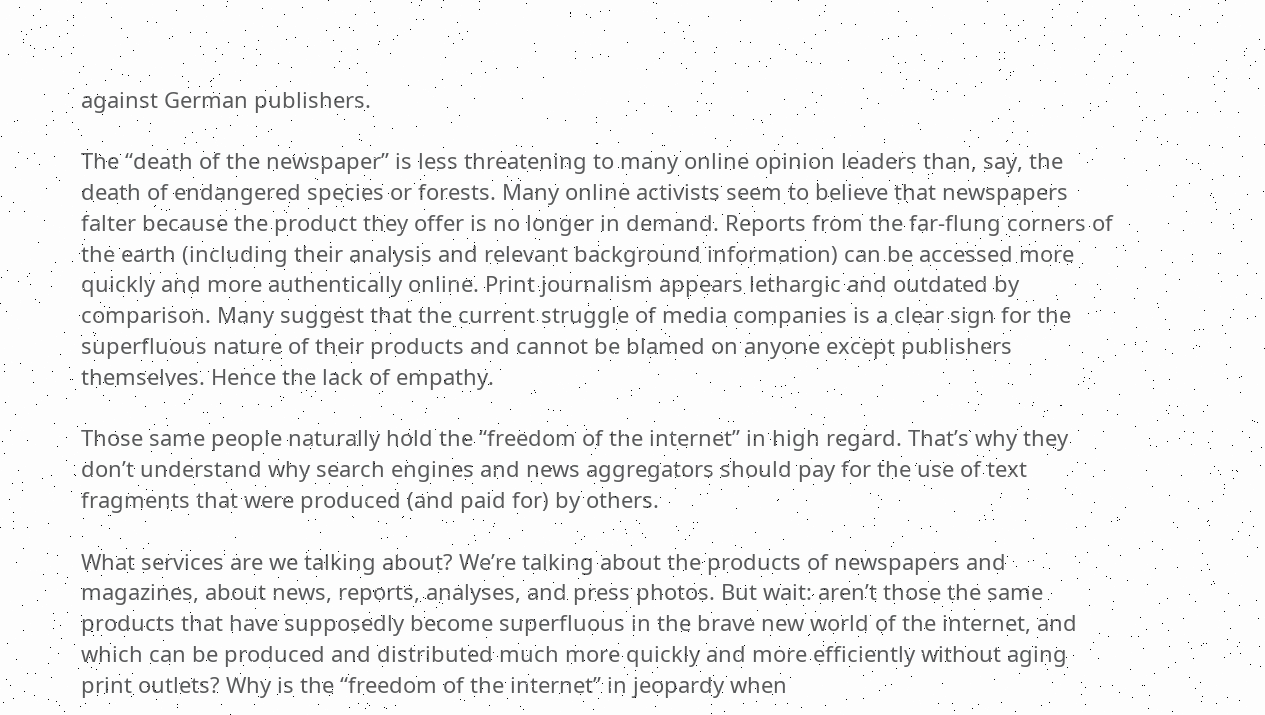against German publishers.

The “death of the newspaper” is less threatening to many online opinion leaders than, say, the death of endangered species or forests. Many online activists seem to believe that newspapers falter because the product they offer is no longer in demand. Reports from the far-flung corners of the earth (including their analysis and relevant background information) can be accessed more quickly and more authentically online. Print journalism appears lethargic and outdated by comparison. Many suggest that the current struggle of media companies is a clear sign for the superfluous nature of their products and cannot be blamed on anyone except publishers themselves. Hence the lack of empathy.

Those same people naturally hold the “freedom of the internet” in high regard. That’s why they don’t understand why search engines and news aggregators should pay for the use of text fragments that were produced (and paid for) by others.

What services are we talking about? We’re talking about the products of newspapers and magazines, about news, reports, analyses, and press photos. But wait: aren’t those the same products that have supposedly become superfluous in the brave new world of the internet, and which can be produced and distributed much more quickly and more efficiently without aging print outlets? Why is the “freedom of the internet” in jeopardy when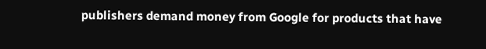publishers demand money from Google for products that have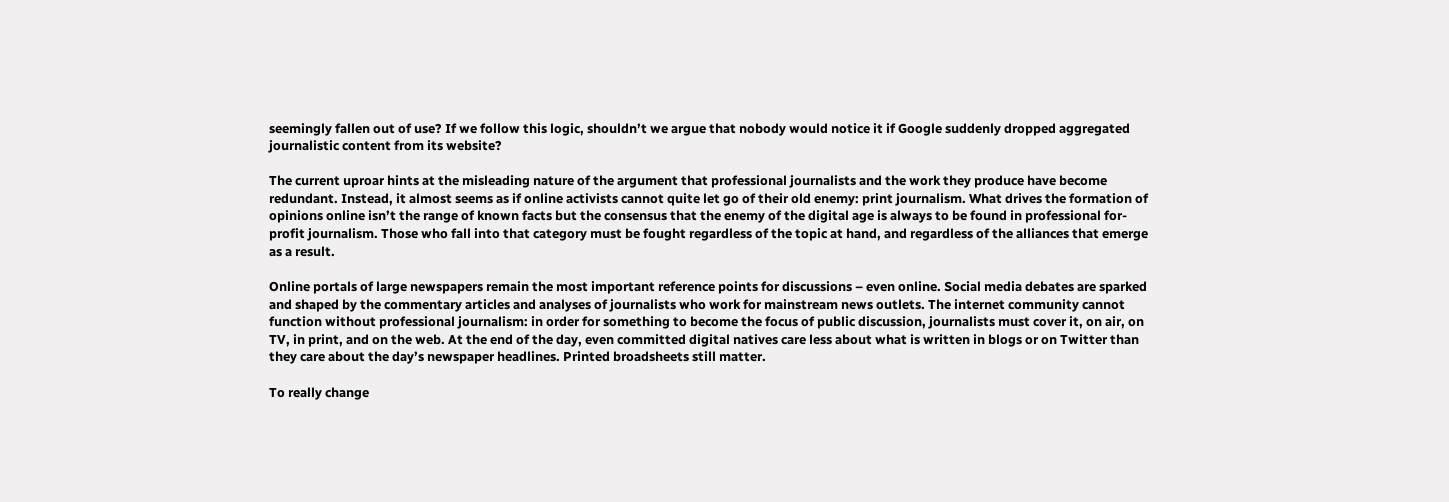seemingly fallen out of use? If we follow this logic, shouldn’t we argue that nobody would notice it if Google suddenly dropped aggregated journalistic content from its website?

The current uproar hints at the misleading nature of the argument that professional journalists and the work they produce have become redundant. Instead, it almost seems as if online activists cannot quite let go of their old enemy: print journalism. What drives the formation of opinions online isn’t the range of known facts but the consensus that the enemy of the digital age is always to be found in professional for-profit journalism. Those who fall into that category must be fought regardless of the topic at hand, and regardless of the alliances that emerge as a result.

Online portals of large newspapers remain the most important reference points for discussions – even online. Social media debates are sparked and shaped by the commentary articles and analyses of journalists who work for mainstream news outlets. The internet community cannot function without professional journalism: in order for something to become the focus of public discussion, journalists must cover it, on air, on TV, in print, and on the web. At the end of the day, even committed digital natives care less about what is written in blogs or on Twitter than they care about the day’s newspaper headlines. Printed broadsheets still matter.

To really change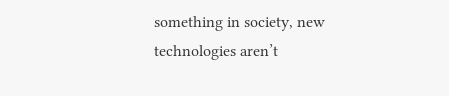something in society, new technologies aren’t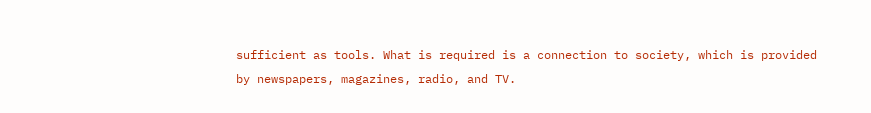sufficient as tools. What is required is a connection to society, which is provided by newspapers, magazines, radio, and TV.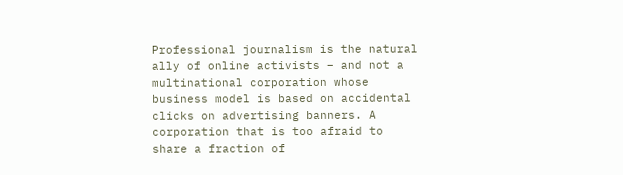Professional journalism is the natural ally of online activists – and not a multinational corporation whose business model is based on accidental clicks on advertising banners. A corporation that is too afraid to share a fraction of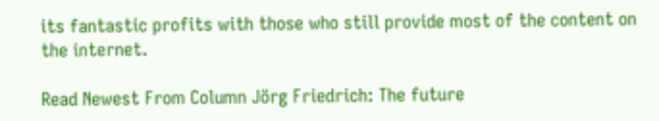its fantastic profits with those who still provide most of the content on the internet.

Read Newest From Column Jörg Friedrich: The future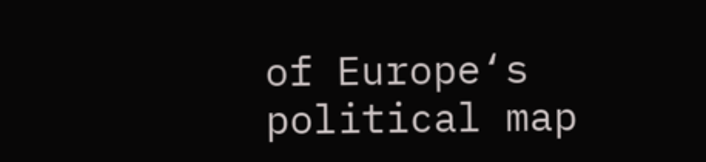of Europe‘s political map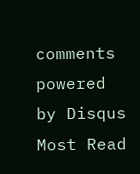comments powered by Disqus
Most Read